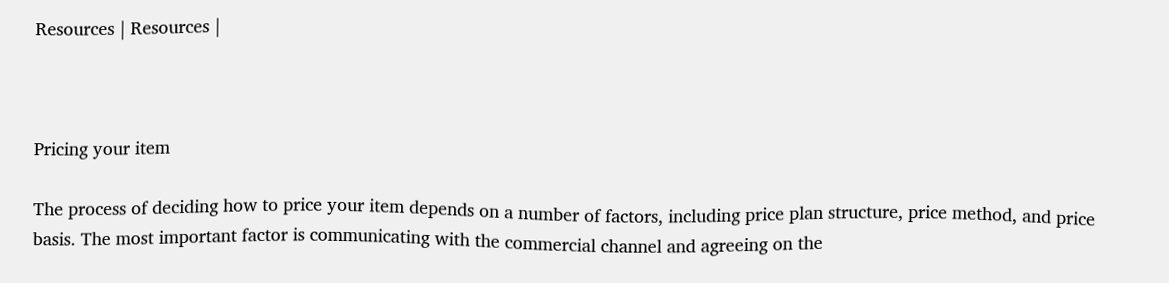Resources | Resources |



Pricing your item

The process of deciding how to price your item depends on a number of factors, including price plan structure, price method, and price basis. The most important factor is communicating with the commercial channel and agreeing on the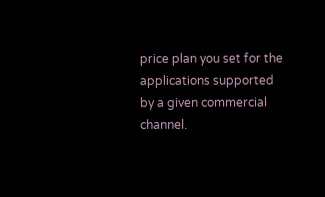price plan you set for the applications supported by a given commercial channel.